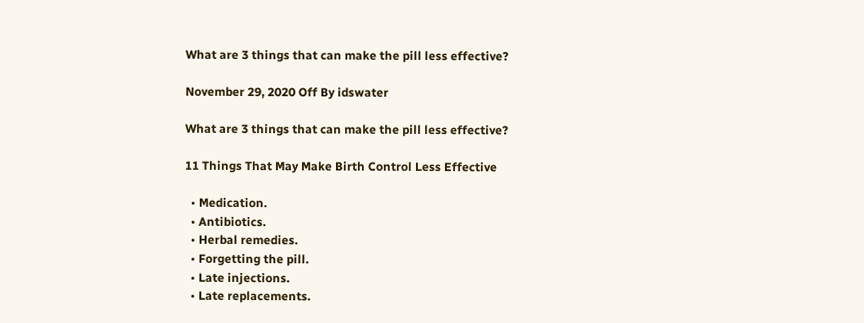What are 3 things that can make the pill less effective?

November 29, 2020 Off By idswater

What are 3 things that can make the pill less effective?

11 Things That May Make Birth Control Less Effective

  • Medication.
  • Antibiotics.
  • Herbal remedies.
  • Forgetting the pill.
  • Late injections.
  • Late replacements.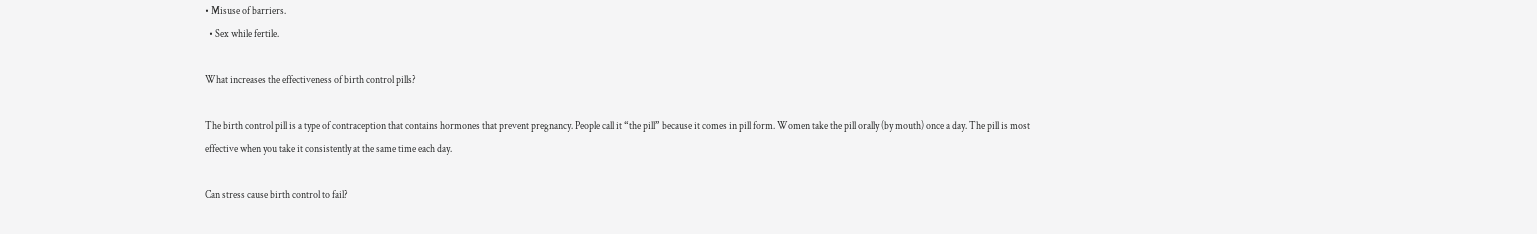• Misuse of barriers.
  • Sex while fertile.

What increases the effectiveness of birth control pills?

The birth control pill is a type of contraception that contains hormones that prevent pregnancy. People call it “the pill” because it comes in pill form. Women take the pill orally (by mouth) once a day. The pill is most effective when you take it consistently at the same time each day.

Can stress cause birth control to fail?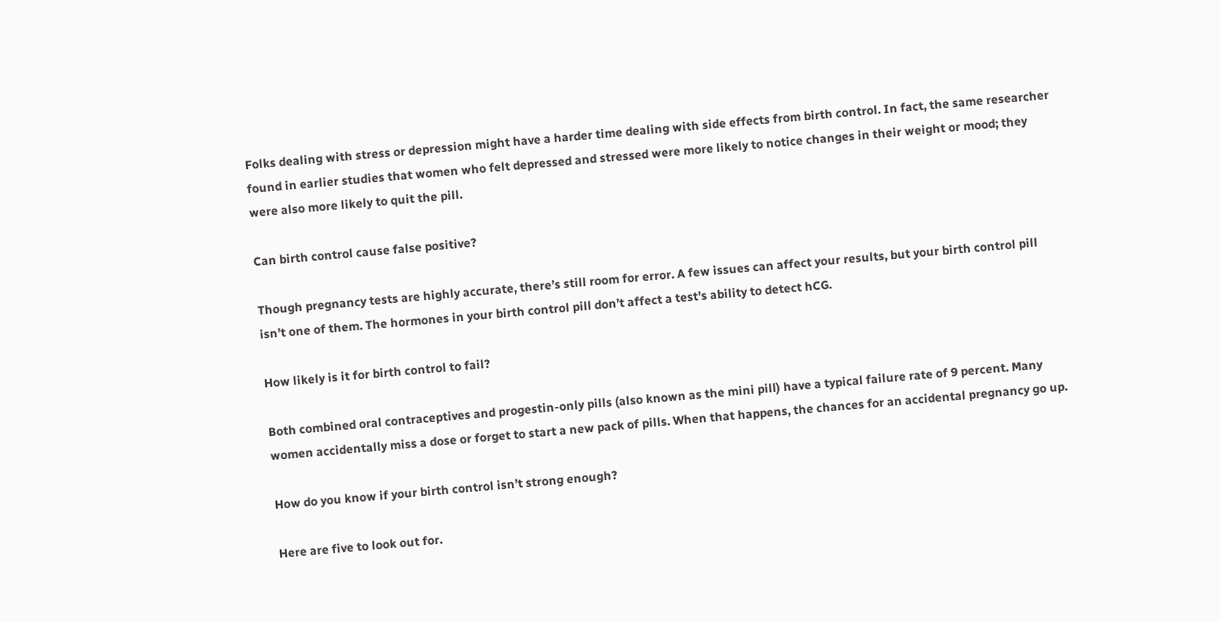Folks dealing with stress or depression might have a harder time dealing with side effects from birth control. In fact, the same researcher found in earlier studies that women who felt depressed and stressed were more likely to notice changes in their weight or mood; they were also more likely to quit the pill.

Can birth control cause false positive?

Though pregnancy tests are highly accurate, there’s still room for error. A few issues can affect your results, but your birth control pill isn’t one of them. The hormones in your birth control pill don’t affect a test’s ability to detect hCG.

How likely is it for birth control to fail?

Both combined oral contraceptives and progestin-only pills (also known as the mini pill) have a typical failure rate of 9 percent. Many women accidentally miss a dose or forget to start a new pack of pills. When that happens, the chances for an accidental pregnancy go up.

How do you know if your birth control isn’t strong enough?

Here are five to look out for.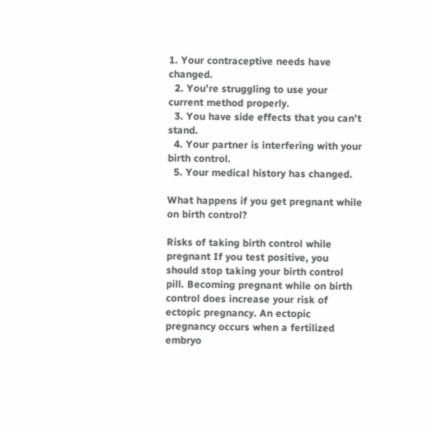1. Your contraceptive needs have changed.
  2. You’re struggling to use your current method properly.
  3. You have side effects that you can’t stand.
  4. Your partner is interfering with your birth control.
  5. Your medical history has changed.

What happens if you get pregnant while on birth control?

Risks of taking birth control while pregnant If you test positive, you should stop taking your birth control pill. Becoming pregnant while on birth control does increase your risk of ectopic pregnancy. An ectopic pregnancy occurs when a fertilized embryo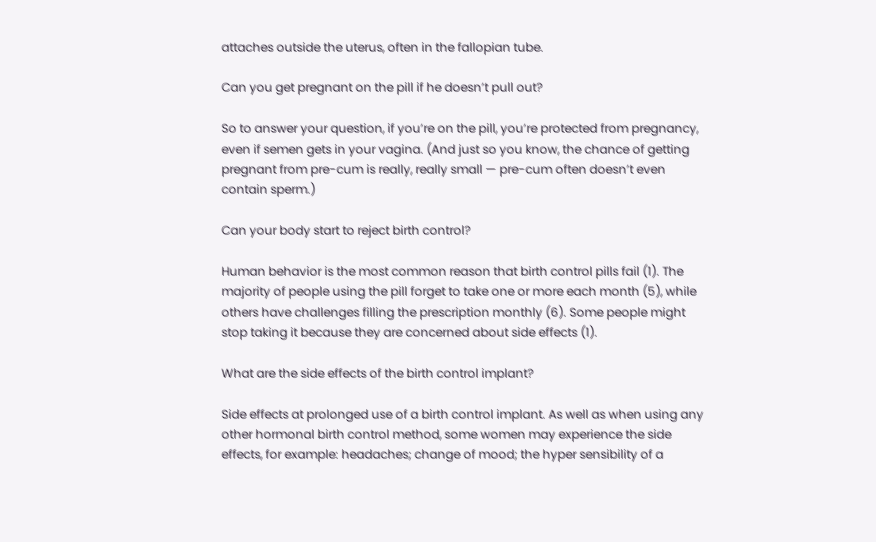attaches outside the uterus, often in the fallopian tube.

Can you get pregnant on the pill if he doesn’t pull out?

So to answer your question, if you’re on the pill, you’re protected from pregnancy, even if semen gets in your vagina. (And just so you know, the chance of getting pregnant from pre-cum is really, really small — pre-cum often doesn’t even contain sperm.)

Can your body start to reject birth control?

Human behavior is the most common reason that birth control pills fail (1). The majority of people using the pill forget to take one or more each month (5), while others have challenges filling the prescription monthly (6). Some people might stop taking it because they are concerned about side effects (1).

What are the side effects of the birth control implant?

Side effects at prolonged use of a birth control implant. As well as when using any other hormonal birth control method, some women may experience the side effects, for example: headaches; change of mood; the hyper sensibility of a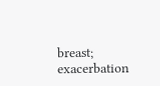breast; exacerbation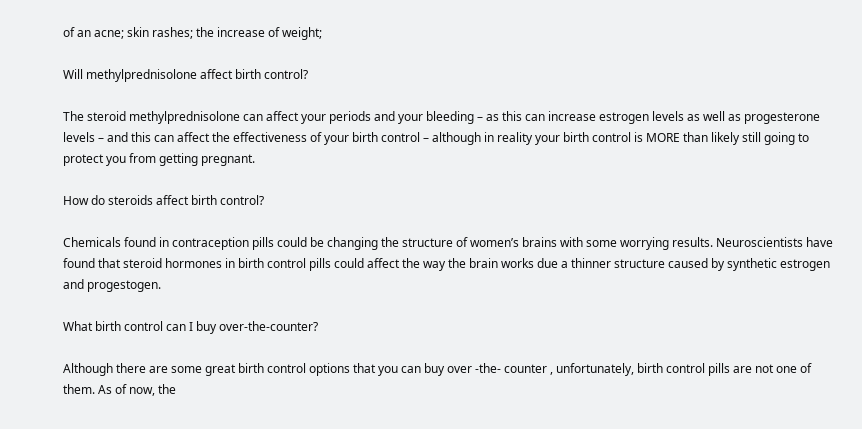of an acne; skin rashes; the increase of weight;

Will methylprednisolone affect birth control?

The steroid methylprednisolone can affect your periods and your bleeding – as this can increase estrogen levels as well as progesterone levels – and this can affect the effectiveness of your birth control – although in reality your birth control is MORE than likely still going to protect you from getting pregnant.

How do steroids affect birth control?

Chemicals found in contraception pills could be changing the structure of women’s brains with some worrying results. Neuroscientists have found that steroid hormones in birth control pills could affect the way the brain works due a thinner structure caused by synthetic estrogen and progestogen.

What birth control can I buy over-the-counter?

Although there are some great birth control options that you can buy over -the- counter , unfortunately, birth control pills are not one of them. As of now, the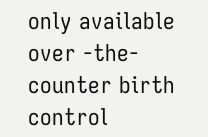only available over -the- counter birth control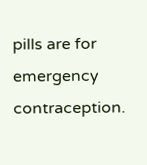pills are for emergency contraception.